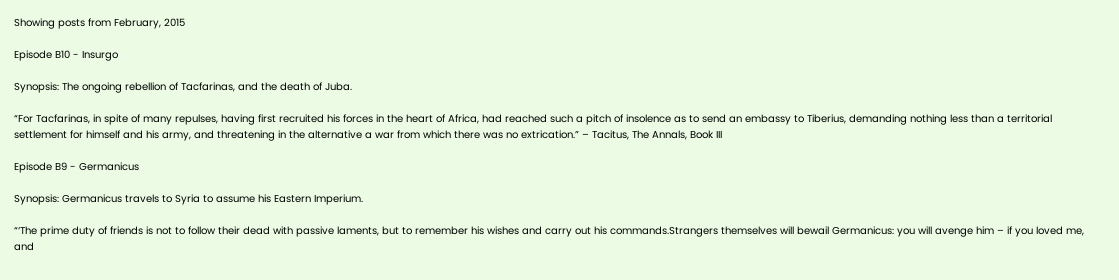Showing posts from February, 2015

Episode B10 - Insurgo

Synopsis: The ongoing rebellion of Tacfarinas, and the death of Juba.

“For Tacfarinas, in spite of many repulses, having first recruited his forces in the heart of Africa, had reached such a pitch of insolence as to send an embassy to Tiberius, demanding nothing less than a territorial settlement for himself and his army, and threatening in the alternative a war from which there was no extrication.” – Tacitus, The Annals, Book III

Episode B9 - Germanicus

Synopsis: Germanicus travels to Syria to assume his Eastern Imperium.

“‘The prime duty of friends is not to follow their dead with passive laments, but to remember his wishes and carry out his commands.Strangers themselves will bewail Germanicus: you will avenge him – if you loved me, and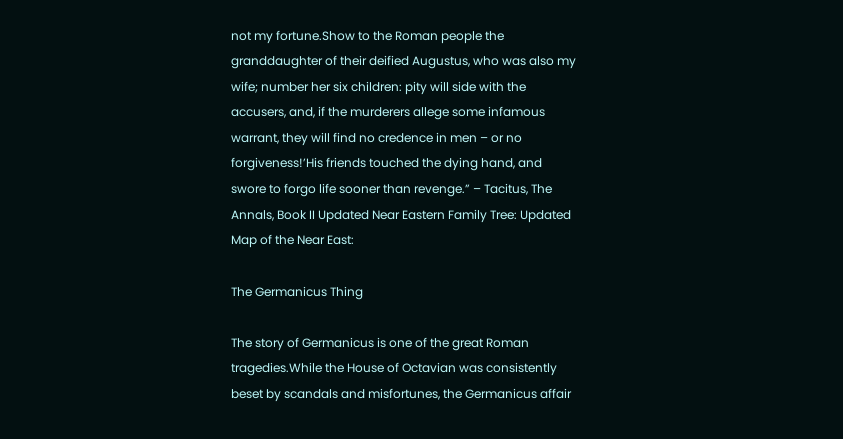not my fortune.Show to the Roman people the granddaughter of their deified Augustus, who was also my wife; number her six children: pity will side with the accusers, and, if the murderers allege some infamous warrant, they will find no credence in men – or no forgiveness!’His friends touched the dying hand, and swore to forgo life sooner than revenge.” – Tacitus, The Annals, Book II Updated Near Eastern Family Tree: Updated Map of the Near East:

The Germanicus Thing

The story of Germanicus is one of the great Roman tragedies.While the House of Octavian was consistently beset by scandals and misfortunes, the Germanicus affair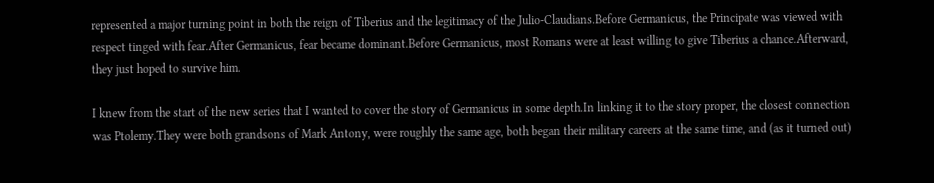represented a major turning point in both the reign of Tiberius and the legitimacy of the Julio-Claudians.Before Germanicus, the Principate was viewed with respect tinged with fear.After Germanicus, fear became dominant.Before Germanicus, most Romans were at least willing to give Tiberius a chance.Afterward, they just hoped to survive him.

I knew from the start of the new series that I wanted to cover the story of Germanicus in some depth.In linking it to the story proper, the closest connection was Ptolemy.They were both grandsons of Mark Antony, were roughly the same age, both began their military careers at the same time, and (as it turned out)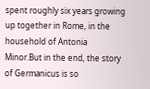spent roughly six years growing up together in Rome, in the household of Antonia Minor.But in the end, the story of Germanicus is so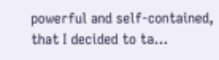powerful and self-contained, that I decided to ta…